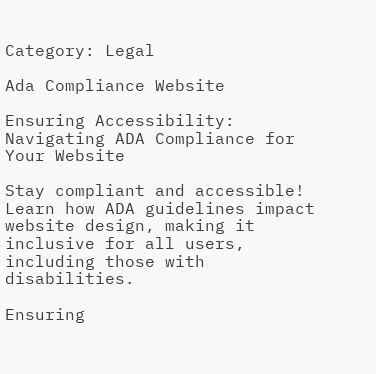Category: Legal

Ada Compliance Website

Ensuring Accessibility: Navigating ADA Compliance for Your Website

Stay compliant and accessible! Learn how ADA guidelines impact website design, making it inclusive for all users, including those with disabilities.

Ensuring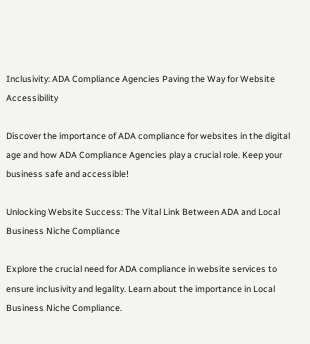Inclusivity: ADA Compliance Agencies Paving the Way for Website Accessibility

Discover the importance of ADA compliance for websites in the digital age and how ADA Compliance Agencies play a crucial role. Keep your business safe and accessible!

Unlocking Website Success: The Vital Link Between ADA and Local Business Niche Compliance

Explore the crucial need for ADA compliance in website services to ensure inclusivity and legality. Learn about the importance in Local Business Niche Compliance.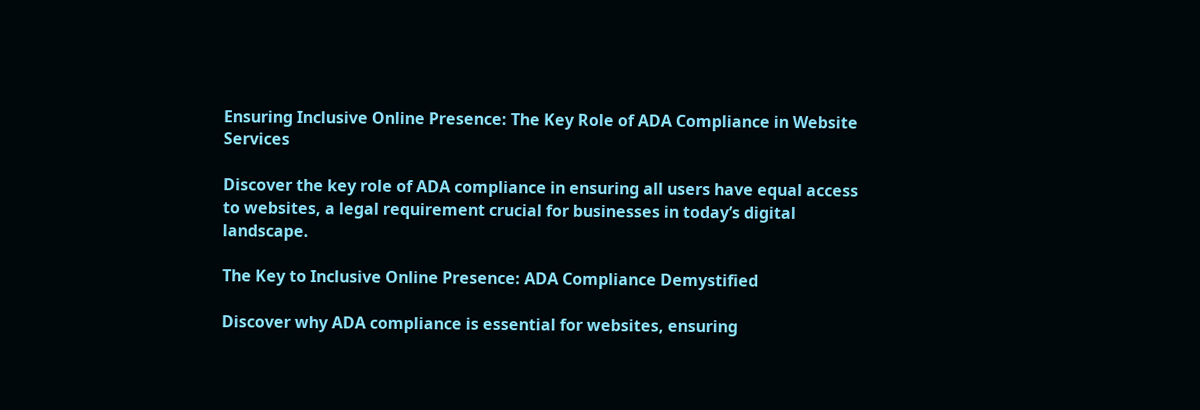Ensuring Inclusive Online Presence: The Key Role of ADA Compliance in Website Services

Discover the key role of ADA compliance in ensuring all users have equal access to websites, a legal requirement crucial for businesses in today’s digital landscape.

The Key to Inclusive Online Presence: ADA Compliance Demystified

Discover why ADA compliance is essential for websites, ensuring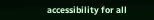accessibility for all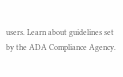users. Learn about guidelines set by the ADA Compliance Agency.